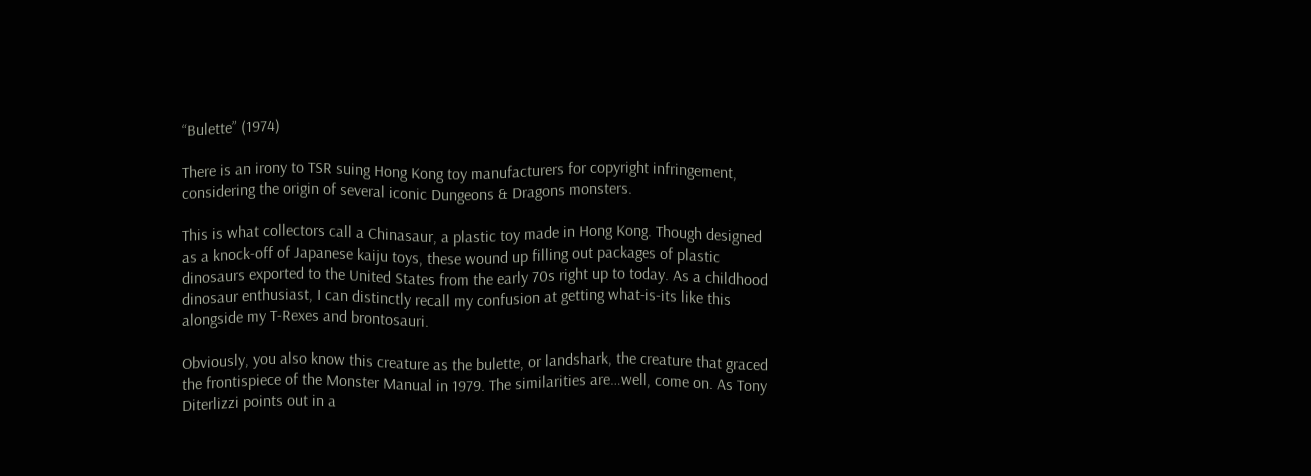“Bulette” (1974)

There is an irony to TSR suing Hong Kong toy manufacturers for copyright infringement, considering the origin of several iconic Dungeons & Dragons monsters.

This is what collectors call a Chinasaur, a plastic toy made in Hong Kong. Though designed as a knock-off of Japanese kaiju toys, these wound up filling out packages of plastic dinosaurs exported to the United States from the early 70s right up to today. As a childhood dinosaur enthusiast, I can distinctly recall my confusion at getting what-is-its like this alongside my T-Rexes and brontosauri.

Obviously, you also know this creature as the bulette, or landshark, the creature that graced the frontispiece of the Monster Manual in 1979. The similarities are…well, come on. As Tony Diterlizzi points out in a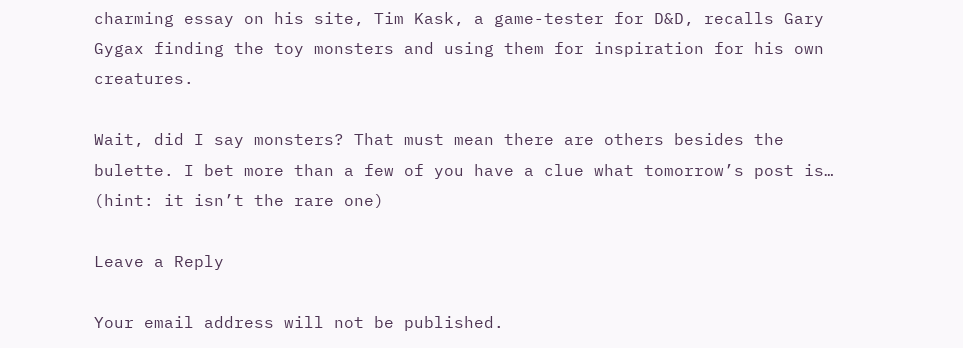charming essay on his site, Tim Kask, a game-tester for D&D, recalls Gary Gygax finding the toy monsters and using them for inspiration for his own creatures.

Wait, did I say monsters? That must mean there are others besides the bulette. I bet more than a few of you have a clue what tomorrow’s post is… (hint: it isn’t the rare one)

Leave a Reply

Your email address will not be published.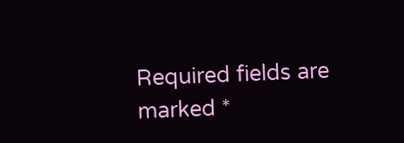Required fields are marked *